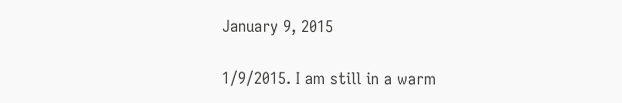January 9, 2015

1/9/2015. I am still in a warm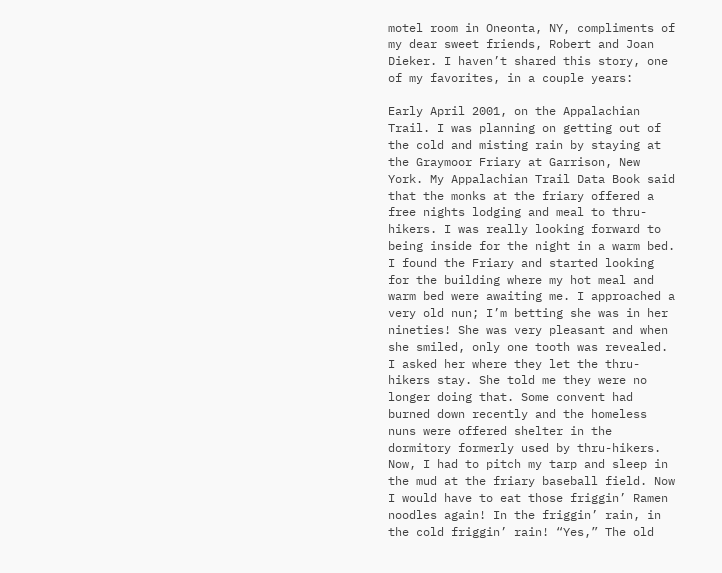motel room in Oneonta, NY, compliments of my dear sweet friends, Robert and Joan Dieker. I haven’t shared this story, one of my favorites, in a couple years:

Early April 2001, on the Appalachian Trail. I was planning on getting out of the cold and misting rain by staying at the Graymoor Friary at Garrison, New York. My Appalachian Trail Data Book said that the monks at the friary offered a free nights lodging and meal to thru-hikers. I was really looking forward to being inside for the night in a warm bed. I found the Friary and started looking for the building where my hot meal and warm bed were awaiting me. I approached a very old nun; I’m betting she was in her nineties! She was very pleasant and when she smiled, only one tooth was revealed. I asked her where they let the thru-hikers stay. She told me they were no longer doing that. Some convent had burned down recently and the homeless nuns were offered shelter in the dormitory formerly used by thru-hikers. Now, I had to pitch my tarp and sleep in the mud at the friary baseball field. Now I would have to eat those friggin’ Ramen noodles again! In the friggin’ rain, in the cold friggin’ rain! “Yes,” The old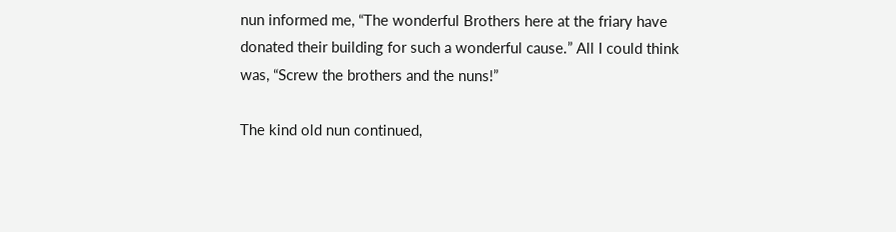nun informed me, “The wonderful Brothers here at the friary have donated their building for such a wonderful cause.” All I could think was, “Screw the brothers and the nuns!”

The kind old nun continued,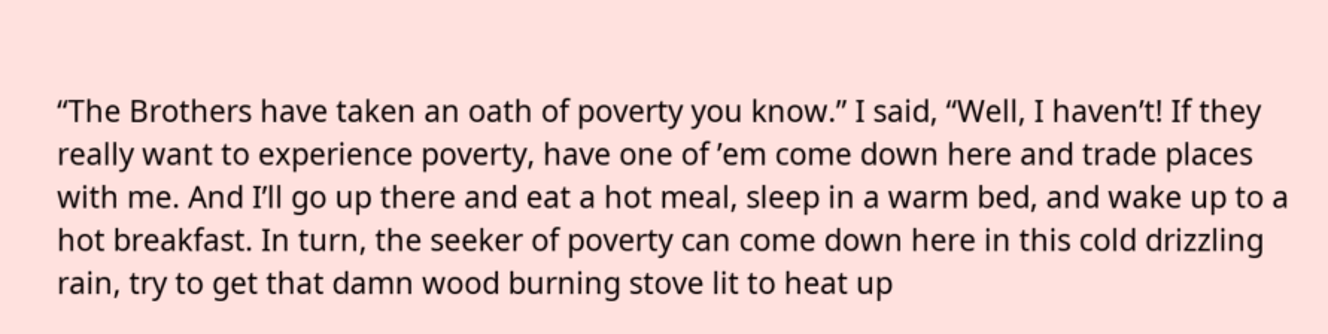“The Brothers have taken an oath of poverty you know.” I said, “Well, I haven’t! If they really want to experience poverty, have one of ’em come down here and trade places with me. And I’ll go up there and eat a hot meal, sleep in a warm bed, and wake up to a hot breakfast. In turn, the seeker of poverty can come down here in this cold drizzling rain, try to get that damn wood burning stove lit to heat up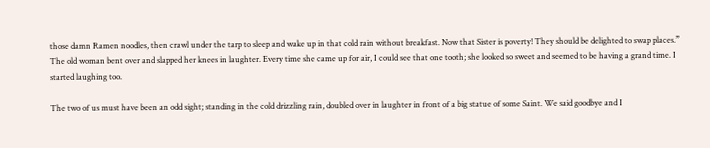those damn Ramen noodles, then crawl under the tarp to sleep and wake up in that cold rain without breakfast. Now that Sister is poverty! They should be delighted to swap places.” The old woman bent over and slapped her knees in laughter. Every time she came up for air, I could see that one tooth; she looked so sweet and seemed to be having a grand time. I started laughing too.

The two of us must have been an odd sight; standing in the cold drizzling rain, doubled over in laughter in front of a big statue of some Saint. We said goodbye and I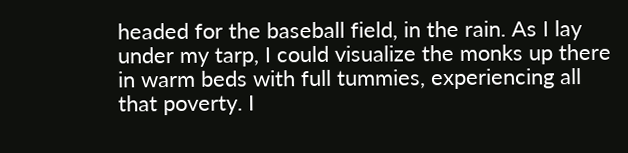headed for the baseball field, in the rain. As I lay under my tarp, I could visualize the monks up there in warm beds with full tummies, experiencing all that poverty. I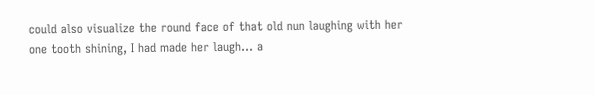could also visualize the round face of that old nun laughing with her one tooth shining, I had made her laugh… a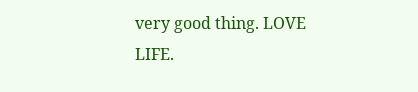very good thing. LOVE LIFE.